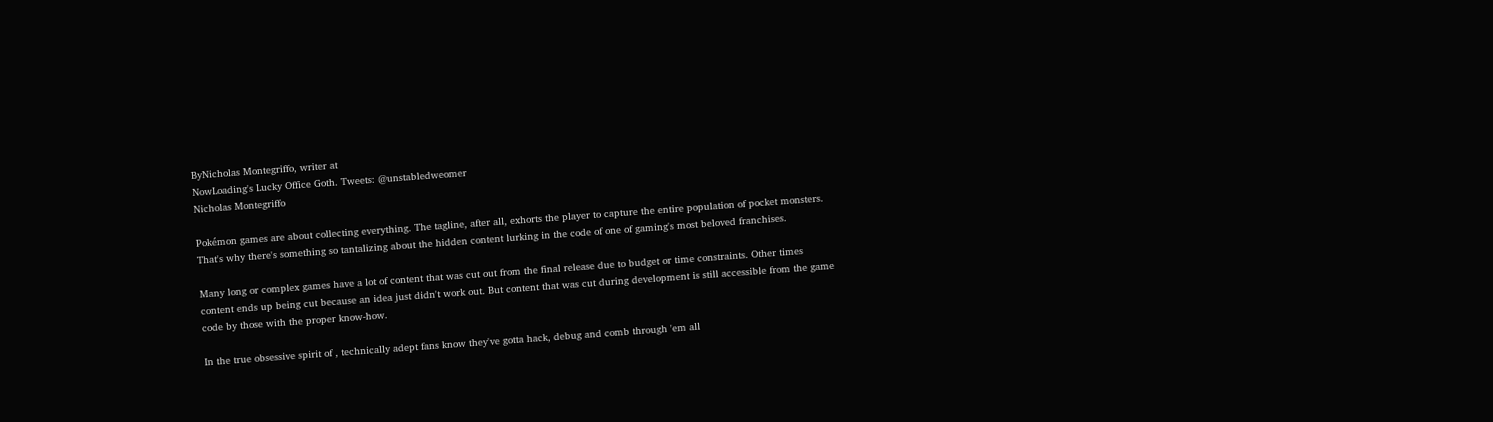ByNicholas Montegriffo, writer at
NowLoading's Lucky Office Goth. Tweets: @unstabledweomer
Nicholas Montegriffo

Pokémon games are about collecting everything. The tagline, after all, exhorts the player to capture the entire population of pocket monsters. That's why there's something so tantalizing about the hidden content lurking in the code of one of gaming's most beloved franchises.

Many long or complex games have a lot of content that was cut out from the final release due to budget or time constraints. Other times content ends up being cut because an idea just didn't work out. But content that was cut during development is still accessible from the game code by those with the proper know-how.

In the true obsessive spirit of , technically adept fans know they've gotta hack, debug and comb through 'em all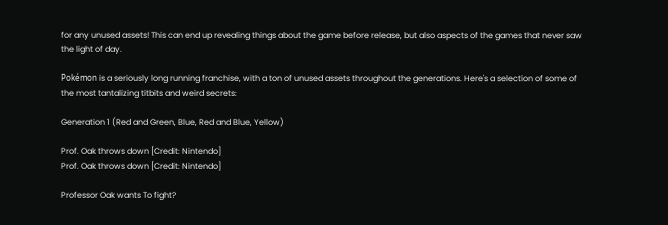for any unused assets! This can end up revealing things about the game before release, but also aspects of the games that never saw the light of day.

Pokémon is a seriously long running franchise, with a ton of unused assets throughout the generations. Here's a selection of some of the most tantalizing titbits and weird secrets:

Generation 1 (Red and Green, Blue, Red and Blue, Yellow)

Prof. Oak throws down [Credit: Nintendo]
Prof. Oak throws down [Credit: Nintendo]

Professor Oak wants To fight?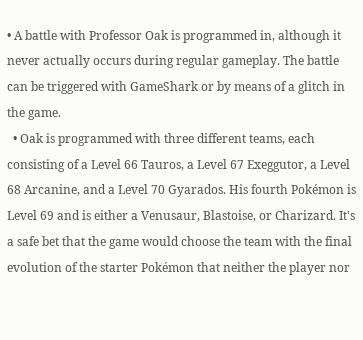• A battle with Professor Oak is programmed in, although it never actually occurs during regular gameplay. The battle can be triggered with GameShark or by means of a glitch in the game.
  • Oak is programmed with three different teams, each consisting of a Level 66 Tauros, a Level 67 Exeggutor, a Level 68 Arcanine, and a Level 70 Gyarados. His fourth Pokémon is Level 69 and is either a Venusaur, Blastoise, or Charizard. It's a safe bet that the game would choose the team with the final evolution of the starter Pokémon that neither the player nor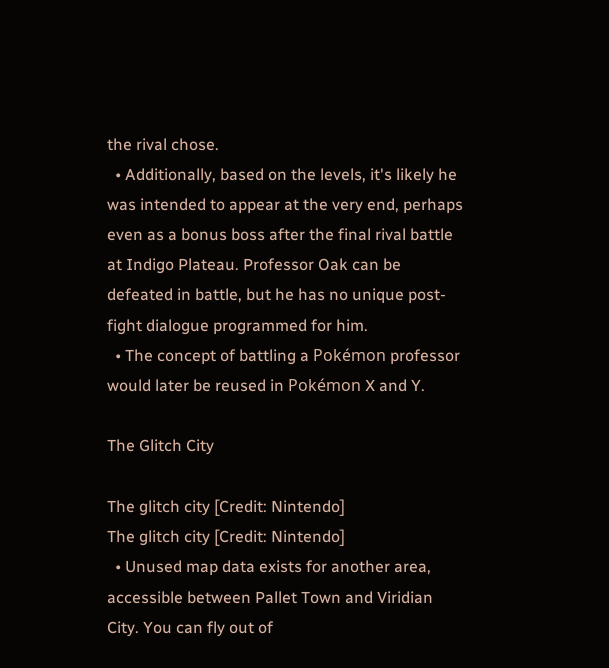the rival chose.
  • Additionally, based on the levels, it's likely he was intended to appear at the very end, perhaps even as a bonus boss after the final rival battle at Indigo Plateau. Professor Oak can be defeated in battle, but he has no unique post-fight dialogue programmed for him.
  • The concept of battling a Pokémon professor would later be reused in Pokémon X and Y.

The Glitch City

The glitch city [Credit: Nintendo]
The glitch city [Credit: Nintendo]
  • Unused map data exists for another area, accessible between Pallet Town and Viridian City. You can fly out of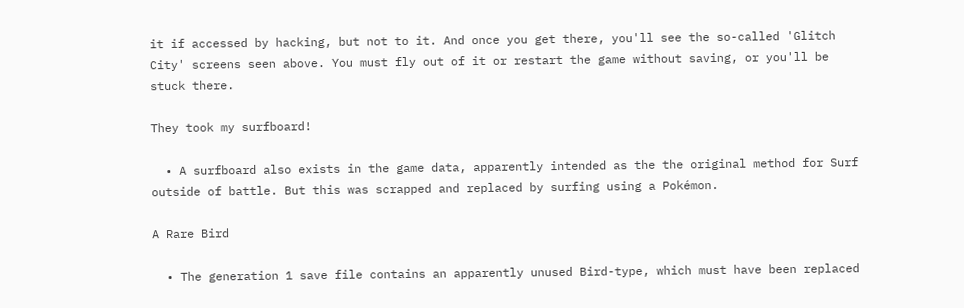it if accessed by hacking, but not to it. And once you get there, you'll see the so-called 'Glitch City' screens seen above. You must fly out of it or restart the game without saving, or you'll be stuck there.

They took my surfboard!

  • A surfboard also exists in the game data, apparently intended as the the original method for Surf outside of battle. But this was scrapped and replaced by surfing using a Pokémon.

A Rare Bird

  • The generation 1 save file contains an apparently unused Bird-type, which must have been replaced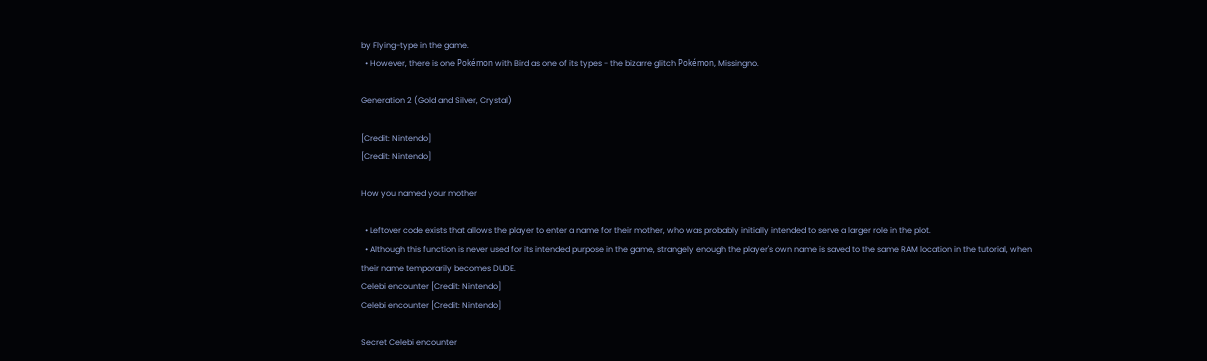by Flying-type in the game.
  • However, there is one Pokémon with Bird as one of its types - the bizarre glitch Pokémon, Missingno.

Generation 2 (Gold and Silver, Crystal)

[Credit: Nintendo]
[Credit: Nintendo]

How you named your mother

  • Leftover code exists that allows the player to enter a name for their mother, who was probably initially intended to serve a larger role in the plot.
  • Although this function is never used for its intended purpose in the game, strangely enough the player's own name is saved to the same RAM location in the tutorial, when their name temporarily becomes DUDE.
Celebi encounter [Credit: Nintendo]
Celebi encounter [Credit: Nintendo]

Secret Celebi encounter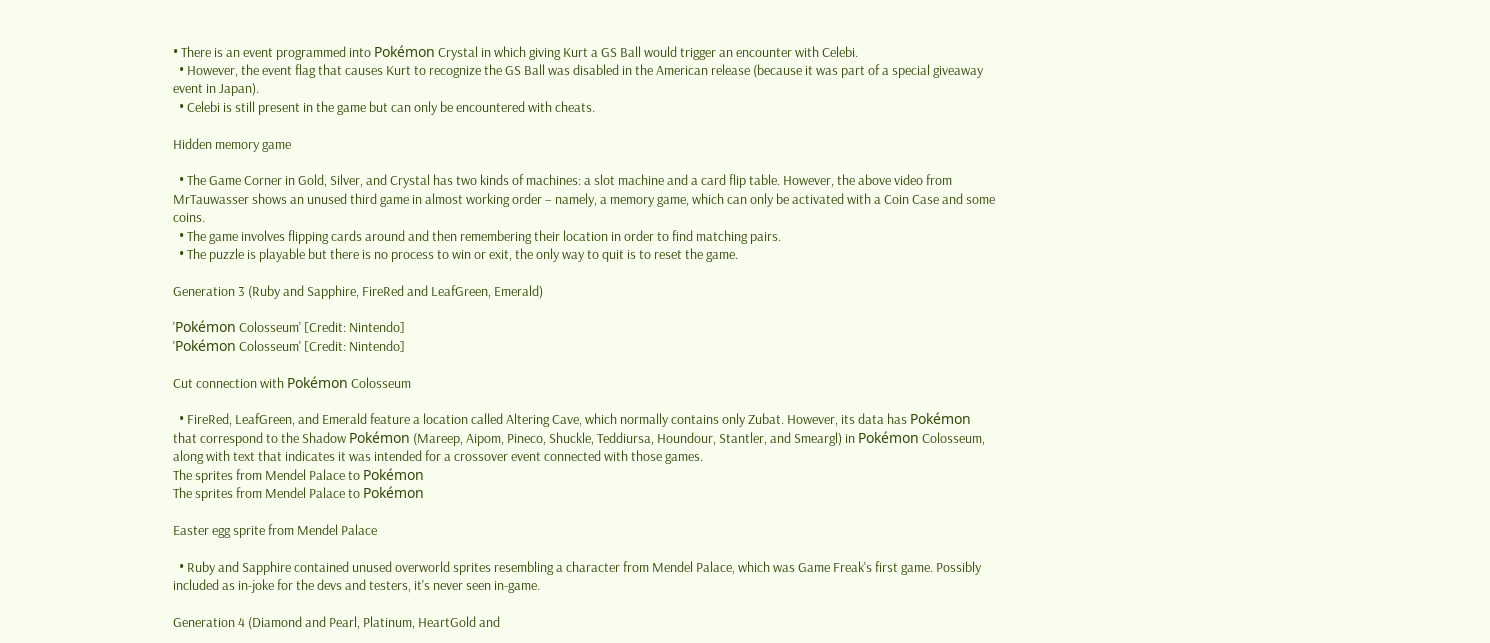• There is an event programmed into Pokémon Crystal in which giving Kurt a GS Ball would trigger an encounter with Celebi.
  • However, the event flag that causes Kurt to recognize the GS Ball was disabled in the American release (because it was part of a special giveaway event in Japan).
  • Celebi is still present in the game but can only be encountered with cheats.

Hidden memory game

  • The Game Corner in Gold, Silver, and Crystal has two kinds of machines: a slot machine and a card flip table. However, the above video from MrTauwasser shows an unused third game in almost working order – namely, a memory game, which can only be activated with a Coin Case and some coins.
  • The game involves flipping cards around and then remembering their location in order to find matching pairs.
  • The puzzle is playable but there is no process to win or exit, the only way to quit is to reset the game.

Generation 3 (Ruby and Sapphire, FireRed and LeafGreen, Emerald)

'Pokémon Colosseum' [Credit: Nintendo]
'Pokémon Colosseum' [Credit: Nintendo]

Cut connection with Pokémon Colosseum

  • FireRed, LeafGreen, and Emerald feature a location called Altering Cave, which normally contains only Zubat. However, its data has Pokémon that correspond to the Shadow Pokémon (Mareep, Aipom, Pineco, Shuckle, Teddiursa, Houndour, Stantler, and Smeargl) in Pokémon Colosseum, along with text that indicates it was intended for a crossover event connected with those games.
The sprites from Mendel Palace to Pokémon
The sprites from Mendel Palace to Pokémon

Easter egg sprite from Mendel Palace

  • Ruby and Sapphire contained unused overworld sprites resembling a character from Mendel Palace, which was Game Freak's first game. Possibly included as in-joke for the devs and testers, it's never seen in-game.

Generation 4 (Diamond and Pearl, Platinum, HeartGold and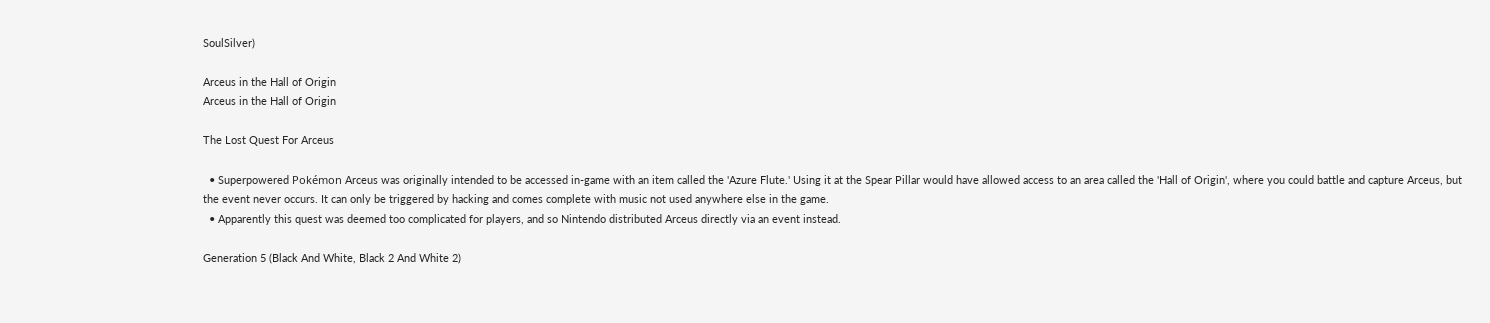SoulSilver)

Arceus in the Hall of Origin
Arceus in the Hall of Origin

The Lost Quest For Arceus

  • Superpowered Pokémon Arceus was originally intended to be accessed in-game with an item called the 'Azure Flute.' Using it at the Spear Pillar would have allowed access to an area called the 'Hall of Origin', where you could battle and capture Arceus, but the event never occurs. It can only be triggered by hacking and comes complete with music not used anywhere else in the game.
  • Apparently this quest was deemed too complicated for players, and so Nintendo distributed Arceus directly via an event instead.

Generation 5 (Black And White, Black 2 And White 2)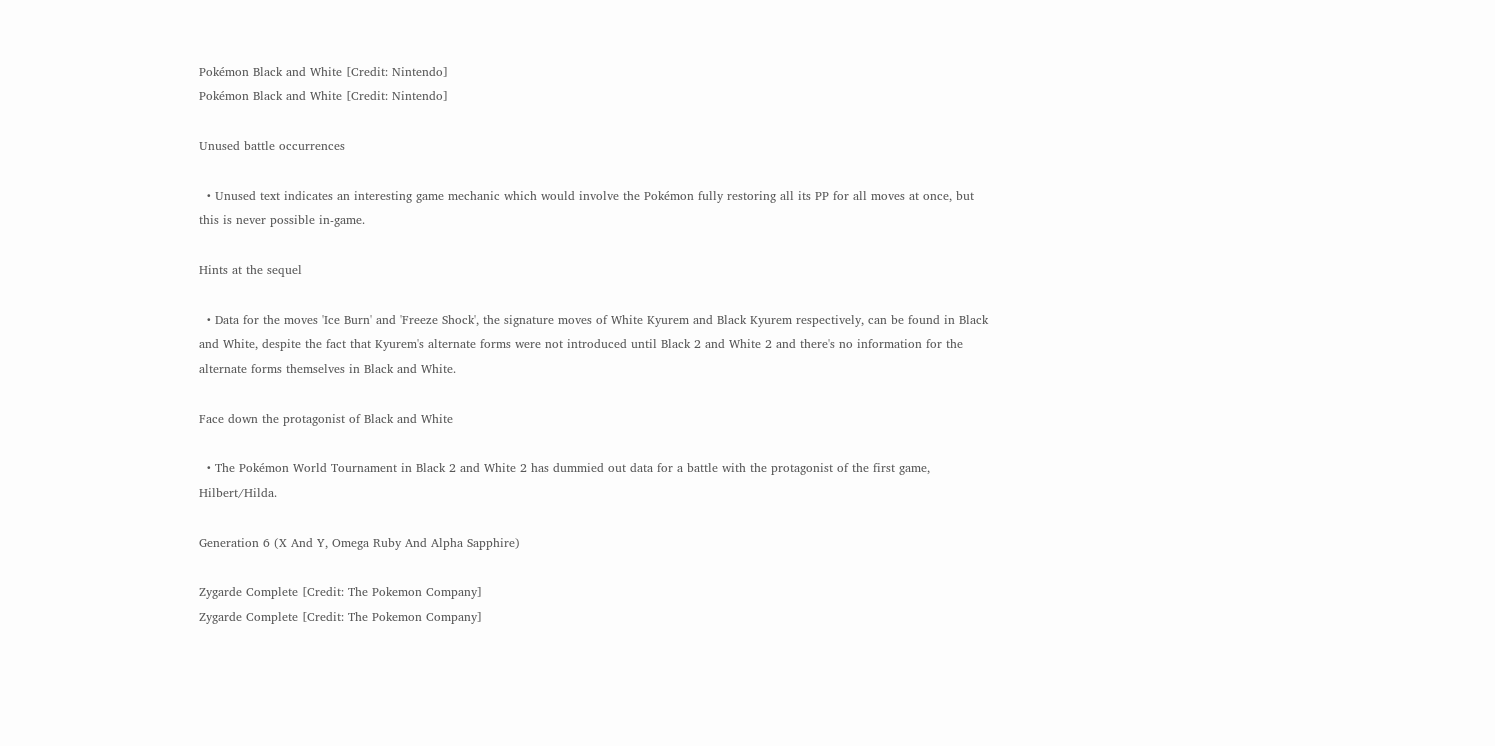Pokémon Black and White [Credit: Nintendo]
Pokémon Black and White [Credit: Nintendo]

Unused battle occurrences

  • Unused text indicates an interesting game mechanic which would involve the Pokémon fully restoring all its PP for all moves at once, but this is never possible in-game.

Hints at the sequel

  • Data for the moves 'Ice Burn' and 'Freeze Shock', the signature moves of White Kyurem and Black Kyurem respectively, can be found in Black and White, despite the fact that Kyurem's alternate forms were not introduced until Black 2 and White 2 and there's no information for the alternate forms themselves in Black and White.

Face down the protagonist of Black and White

  • The Pokémon World Tournament in Black 2 and White 2 has dummied out data for a battle with the protagonist of the first game, Hilbert/Hilda.

Generation 6 (X And Y, Omega Ruby And Alpha Sapphire)

Zygarde Complete [Credit: The Pokemon Company]
Zygarde Complete [Credit: The Pokemon Company]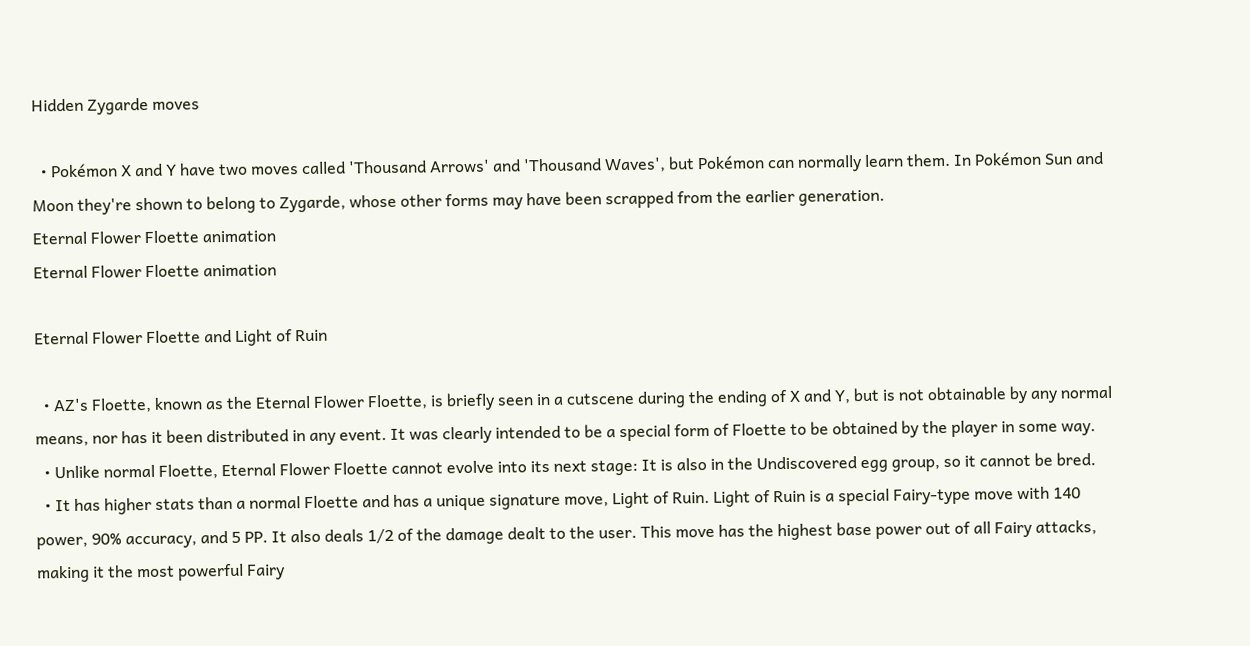Hidden Zygarde moves

  • Pokémon X and Y have two moves called 'Thousand Arrows' and 'Thousand Waves', but Pokémon can normally learn them. In Pokémon Sun and Moon they're shown to belong to Zygarde, whose other forms may have been scrapped from the earlier generation.
Eternal Flower Floette animation
Eternal Flower Floette animation

Eternal Flower Floette and Light of Ruin

  • AZ's Floette, known as the Eternal Flower Floette, is briefly seen in a cutscene during the ending of X and Y, but is not obtainable by any normal means, nor has it been distributed in any event. It was clearly intended to be a special form of Floette to be obtained by the player in some way.
  • Unlike normal Floette, Eternal Flower Floette cannot evolve into its next stage: It is also in the Undiscovered egg group, so it cannot be bred.
  • It has higher stats than a normal Floette and has a unique signature move, Light of Ruin. Light of Ruin is a special Fairy-type move with 140 power, 90% accuracy, and 5 PP. It also deals 1/2 of the damage dealt to the user. This move has the highest base power out of all Fairy attacks, making it the most powerful Fairy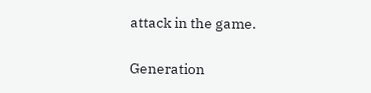attack in the game.

Generation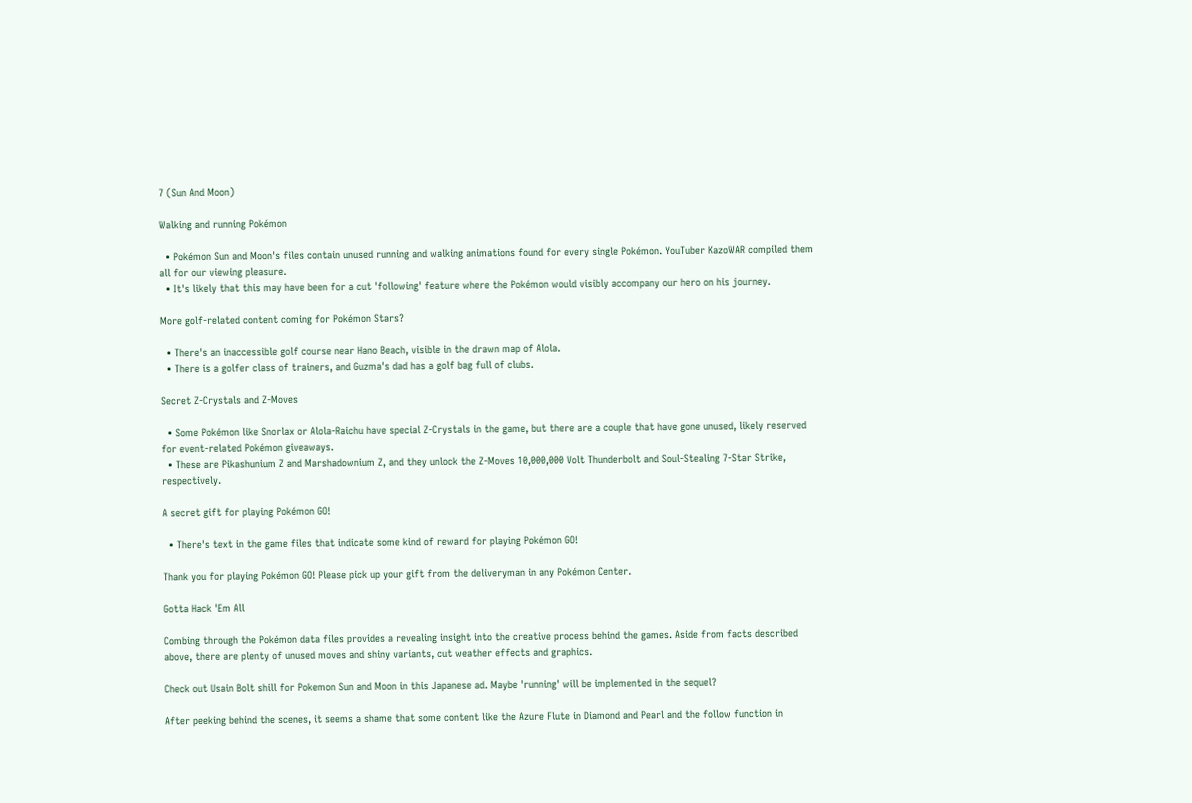7 (Sun And Moon)

Walking and running Pokémon

  • Pokémon Sun and Moon's files contain unused running and walking animations found for every single Pokémon. YouTuber KazoWAR compiled them all for our viewing pleasure.
  • It's likely that this may have been for a cut 'following' feature where the Pokémon would visibly accompany our hero on his journey.

More golf-related content coming for Pokémon Stars?

  • There's an inaccessible golf course near Hano Beach, visible in the drawn map of Alola.
  • There is a golfer class of trainers, and Guzma's dad has a golf bag full of clubs.

Secret Z-Crystals and Z-Moves

  • Some Pokémon like Snorlax or Alola-Raichu have special Z-Crystals in the game, but there are a couple that have gone unused, likely reserved for event-related Pokémon giveaways.
  • These are Pikashunium Z and Marshadownium Z, and they unlock the Z-Moves 10,000,000 Volt Thunderbolt and Soul-Stealing 7-Star Strike, respectively.

A secret gift for playing Pokémon GO!

  • There's text in the game files that indicate some kind of reward for playing Pokémon GO!

Thank you for playing Pokémon GO! Please pick up your gift from the deliveryman in any Pokémon Center.

Gotta Hack 'Em All

Combing through the Pokémon data files provides a revealing insight into the creative process behind the games. Aside from facts described above, there are plenty of unused moves and shiny variants, cut weather effects and graphics.

Check out Usain Bolt shill for Pokemon Sun and Moon in this Japanese ad. Maybe 'running' will be implemented in the sequel?

After peeking behind the scenes, it seems a shame that some content like the Azure Flute in Diamond and Pearl and the follow function in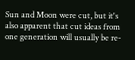Sun and Moon were cut, but it's also apparent that cut ideas from one generation will usually be re-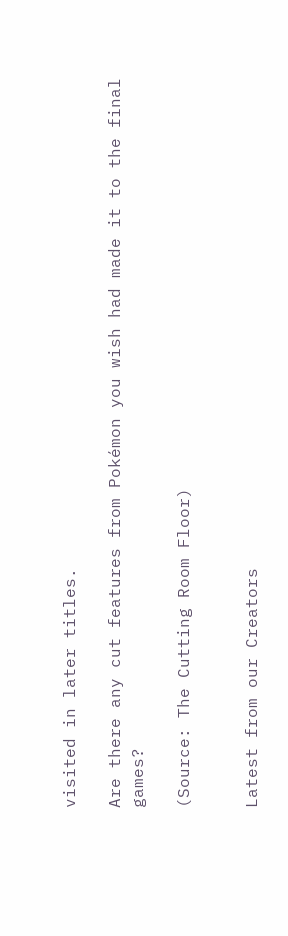visited in later titles.

Are there any cut features from Pokémon you wish had made it to the final games?

(Source: The Cutting Room Floor)


Latest from our Creators